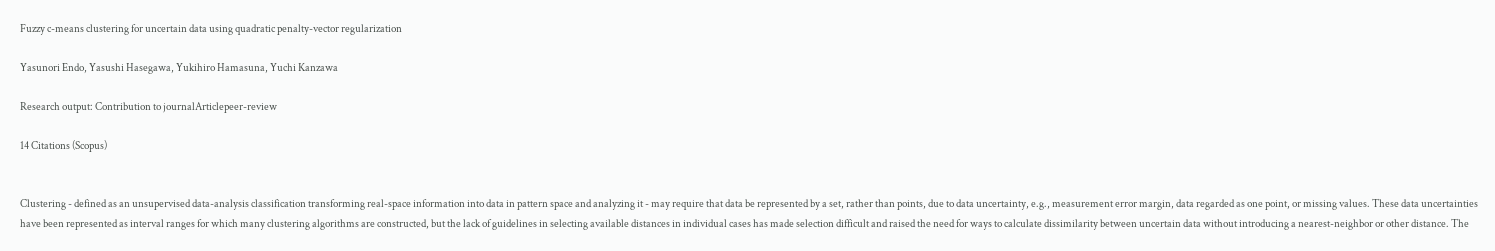Fuzzy c-means clustering for uncertain data using quadratic penalty-vector regularization

Yasunori Endo, Yasushi Hasegawa, Yukihiro Hamasuna, Yuchi Kanzawa

Research output: Contribution to journalArticlepeer-review

14 Citations (Scopus)


Clustering - defined as an unsupervised data-analysis classification transforming real-space information into data in pattern space and analyzing it - may require that data be represented by a set, rather than points, due to data uncertainty, e.g., measurement error margin, data regarded as one point, or missing values. These data uncertainties have been represented as interval ranges for which many clustering algorithms are constructed, but the lack of guidelines in selecting available distances in individual cases has made selection difficult and raised the need for ways to calculate dissimilarity between uncertain data without introducing a nearest-neighbor or other distance. The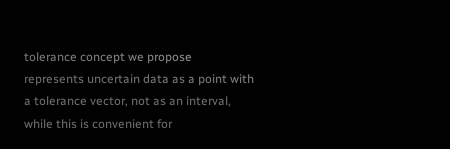tolerance concept we propose represents uncertain data as a point with a tolerance vector, not as an interval, while this is convenient for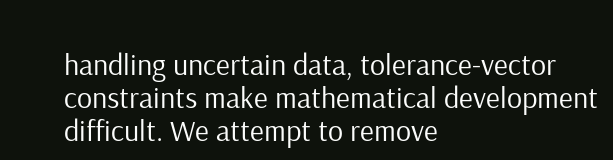handling uncertain data, tolerance-vector constraints make mathematical development difficult. We attempt to remove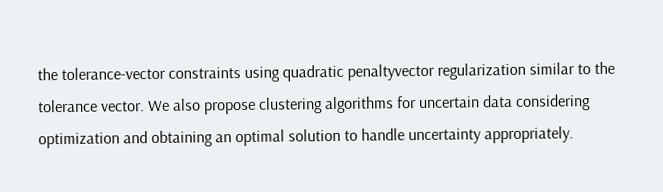the tolerance-vector constraints using quadratic penaltyvector regularization similar to the tolerance vector. We also propose clustering algorithms for uncertain data considering optimization and obtaining an optimal solution to handle uncertainty appropriately.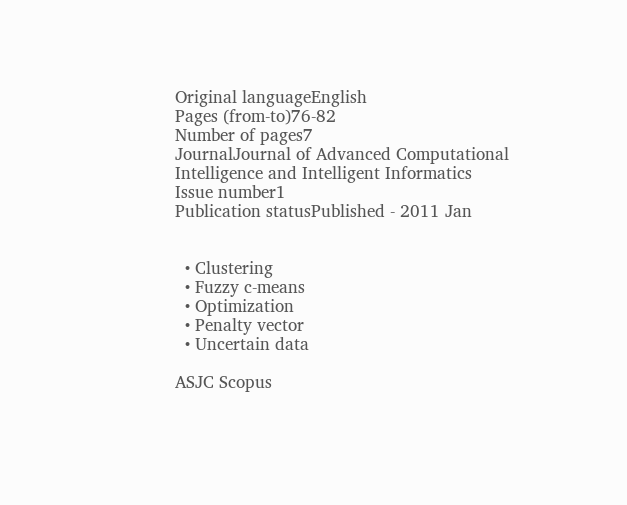Original languageEnglish
Pages (from-to)76-82
Number of pages7
JournalJournal of Advanced Computational Intelligence and Intelligent Informatics
Issue number1
Publication statusPublished - 2011 Jan


  • Clustering
  • Fuzzy c-means
  • Optimization
  • Penalty vector
  • Uncertain data

ASJC Scopus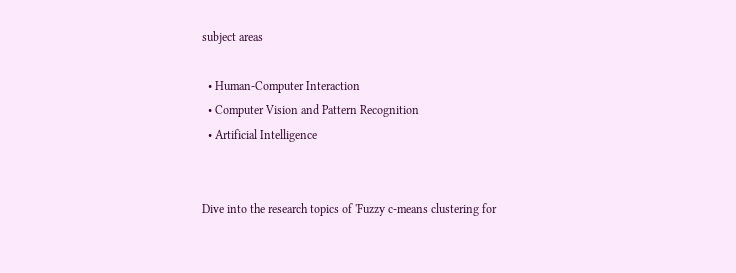subject areas

  • Human-Computer Interaction
  • Computer Vision and Pattern Recognition
  • Artificial Intelligence


Dive into the research topics of 'Fuzzy c-means clustering for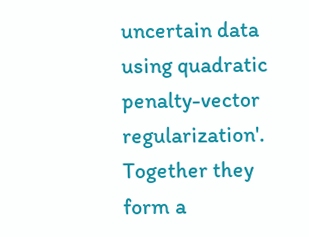uncertain data using quadratic penalty-vector regularization'. Together they form a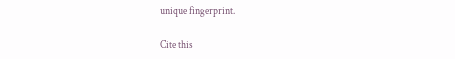unique fingerprint.

Cite this